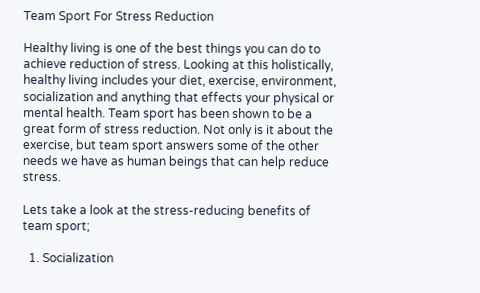Team Sport For Stress Reduction

Healthy living is one of the best things you can do to achieve reduction of stress. Looking at this holistically, healthy living includes your diet, exercise, environment, socialization and anything that effects your physical or mental health. Team sport has been shown to be a great form of stress reduction. Not only is it about the exercise, but team sport answers some of the other needs we have as human beings that can help reduce stress.

Lets take a look at the stress-reducing benefits of team sport;

  1. Socialization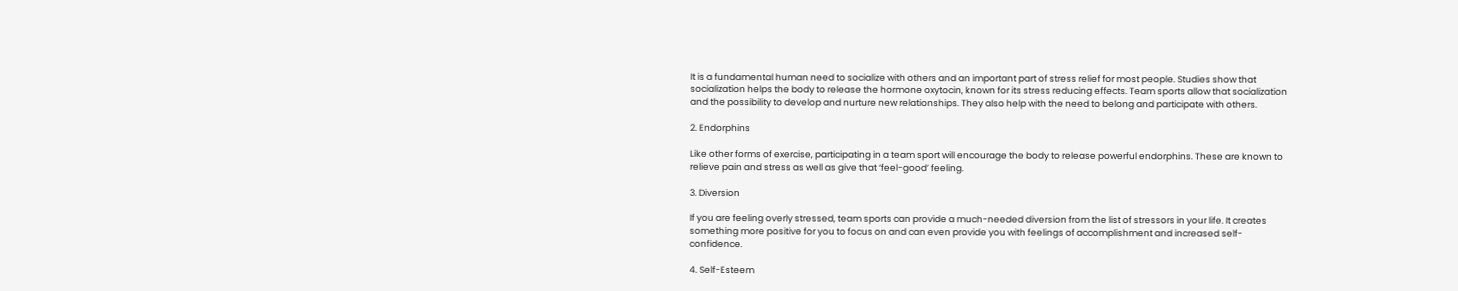It is a fundamental human need to socialize with others and an important part of stress relief for most people. Studies show that socialization helps the body to release the hormone oxytocin, known for its stress reducing effects. Team sports allow that socialization and the possibility to develop and nurture new relationships. They also help with the need to belong and participate with others.

2. Endorphins

Like other forms of exercise, participating in a team sport will encourage the body to release powerful endorphins. These are known to relieve pain and stress as well as give that ‘feel-good’ feeling.

3. Diversion

If you are feeling overly stressed, team sports can provide a much-needed diversion from the list of stressors in your life. It creates something more positive for you to focus on and can even provide you with feelings of accomplishment and increased self-confidence.

4. Self-Esteem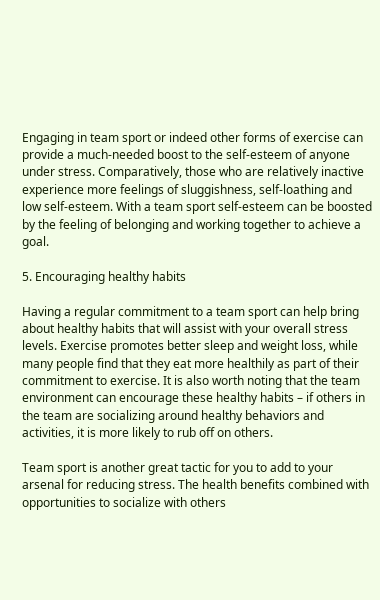Engaging in team sport or indeed other forms of exercise can provide a much-needed boost to the self-esteem of anyone under stress. Comparatively, those who are relatively inactive experience more feelings of sluggishness, self-loathing and low self-esteem. With a team sport self-esteem can be boosted by the feeling of belonging and working together to achieve a goal.

5. Encouraging healthy habits

Having a regular commitment to a team sport can help bring about healthy habits that will assist with your overall stress levels. Exercise promotes better sleep and weight loss, while many people find that they eat more healthily as part of their commitment to exercise. It is also worth noting that the team environment can encourage these healthy habits – if others in the team are socializing around healthy behaviors and activities, it is more likely to rub off on others.

Team sport is another great tactic for you to add to your arsenal for reducing stress. The health benefits combined with opportunities to socialize with others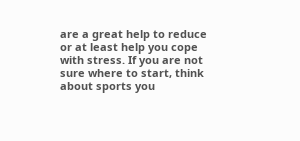are a great help to reduce or at least help you cope with stress. If you are not sure where to start, think about sports you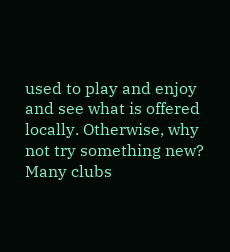used to play and enjoy and see what is offered locally. Otherwise, why not try something new? Many clubs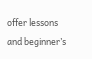offer lessons and beginner’s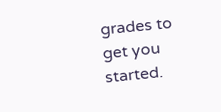grades to get you started.